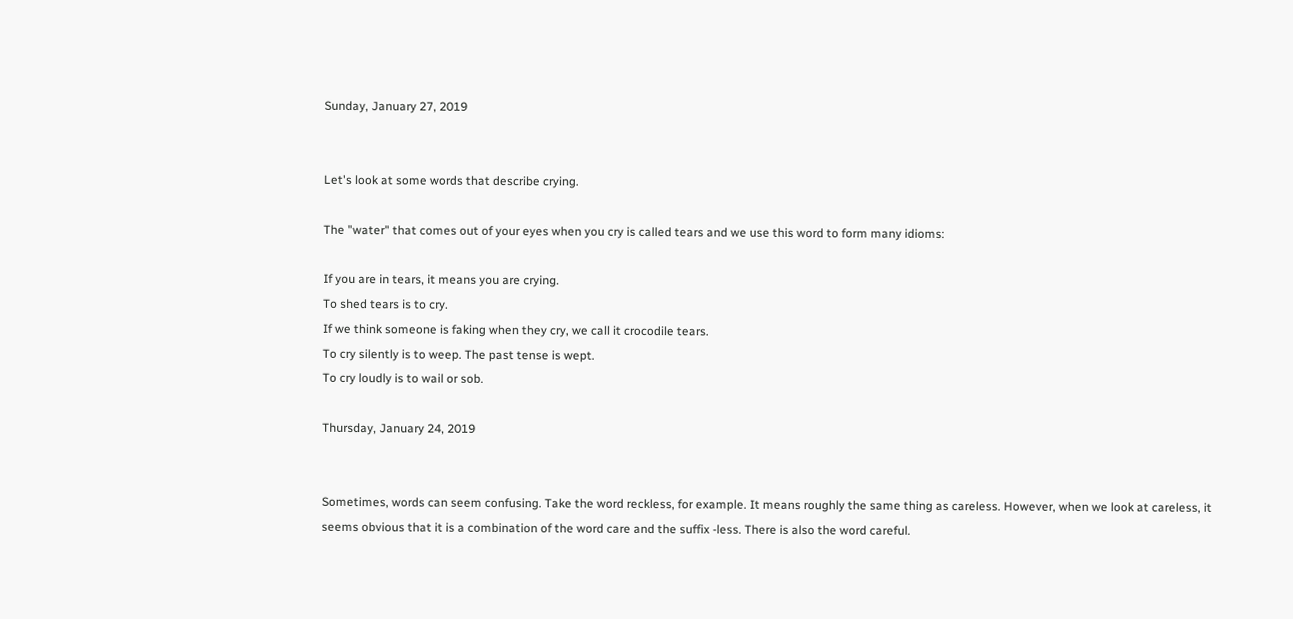Sunday, January 27, 2019


Let's look at some words that describe crying.

The "water" that comes out of your eyes when you cry is called tears and we use this word to form many idioms:

If you are in tears, it means you are crying.
To shed tears is to cry.
If we think someone is faking when they cry, we call it crocodile tears.
To cry silently is to weep. The past tense is wept.
To cry loudly is to wail or sob.

Thursday, January 24, 2019


Sometimes, words can seem confusing. Take the word reckless, for example. It means roughly the same thing as careless. However, when we look at careless, it seems obvious that it is a combination of the word care and the suffix -less. There is also the word careful.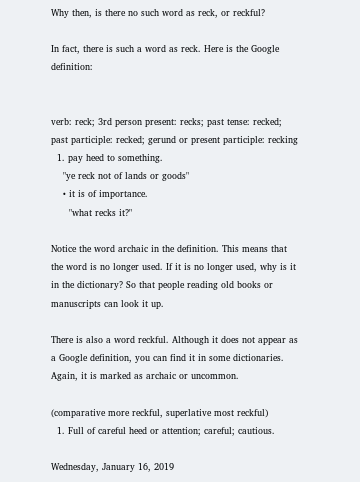Why then, is there no such word as reck, or reckful?

In fact, there is such a word as reck. Here is the Google definition:


verb: reck; 3rd person present: recks; past tense: recked; past participle: recked; gerund or present participle: recking
  1. pay heed to something.
    "ye reck not of lands or goods"
    • it is of importance.
      "what recks it?"

Notice the word archaic in the definition. This means that the word is no longer used. If it is no longer used, why is it in the dictionary? So that people reading old books or manuscripts can look it up.

There is also a word reckful. Although it does not appear as a Google definition, you can find it in some dictionaries. Again, it is marked as archaic or uncommon.

(comparative more reckful, superlative most reckful)
  1. Full of careful heed or attention; careful; cautious.

Wednesday, January 16, 2019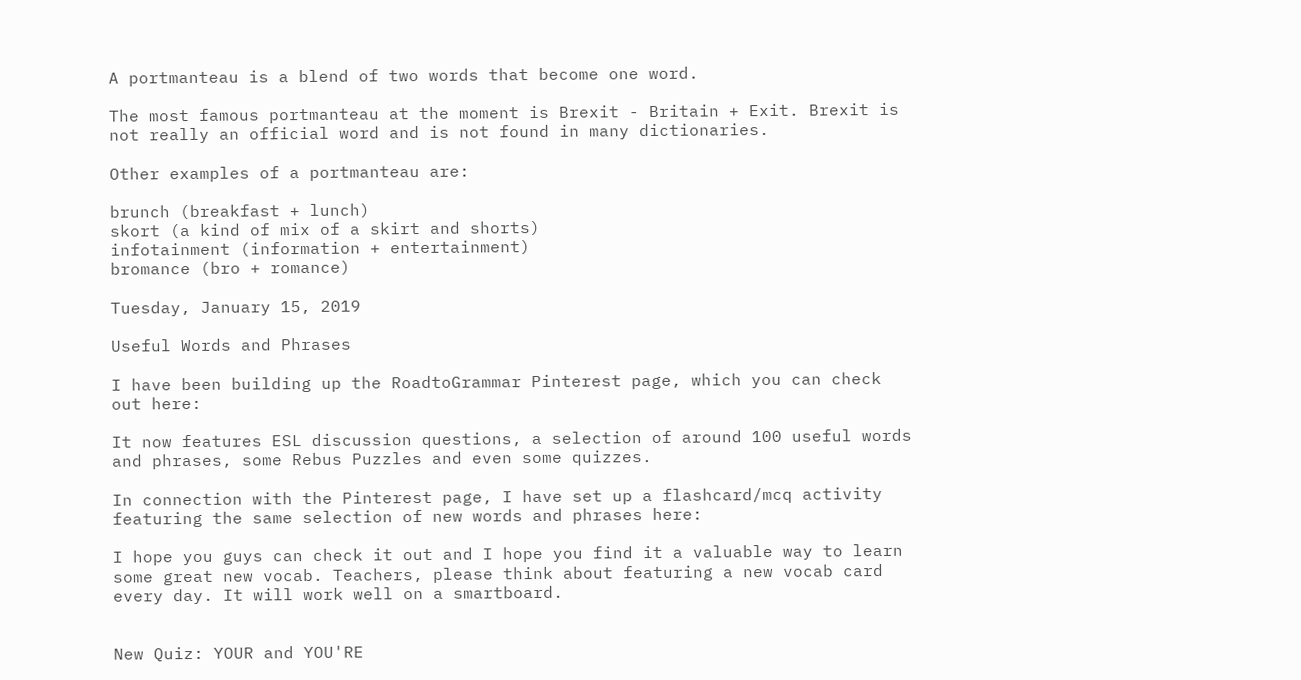A portmanteau is a blend of two words that become one word.

The most famous portmanteau at the moment is Brexit - Britain + Exit. Brexit is not really an official word and is not found in many dictionaries.

Other examples of a portmanteau are:

brunch (breakfast + lunch)
skort (a kind of mix of a skirt and shorts)
infotainment (information + entertainment)
bromance (bro + romance)

Tuesday, January 15, 2019

Useful Words and Phrases

I have been building up the RoadtoGrammar Pinterest page, which you can check out here:

It now features ESL discussion questions, a selection of around 100 useful words and phrases, some Rebus Puzzles and even some quizzes.

In connection with the Pinterest page, I have set up a flashcard/mcq activity featuring the same selection of new words and phrases here:

I hope you guys can check it out and I hope you find it a valuable way to learn some great new vocab. Teachers, please think about featuring a new vocab card every day. It will work well on a smartboard.


New Quiz: YOUR and YOU'RE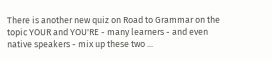There is another new quiz on Road to Grammar on the topic YOUR and YOU'RE - many learners - and even native speakers - mix up these two ...